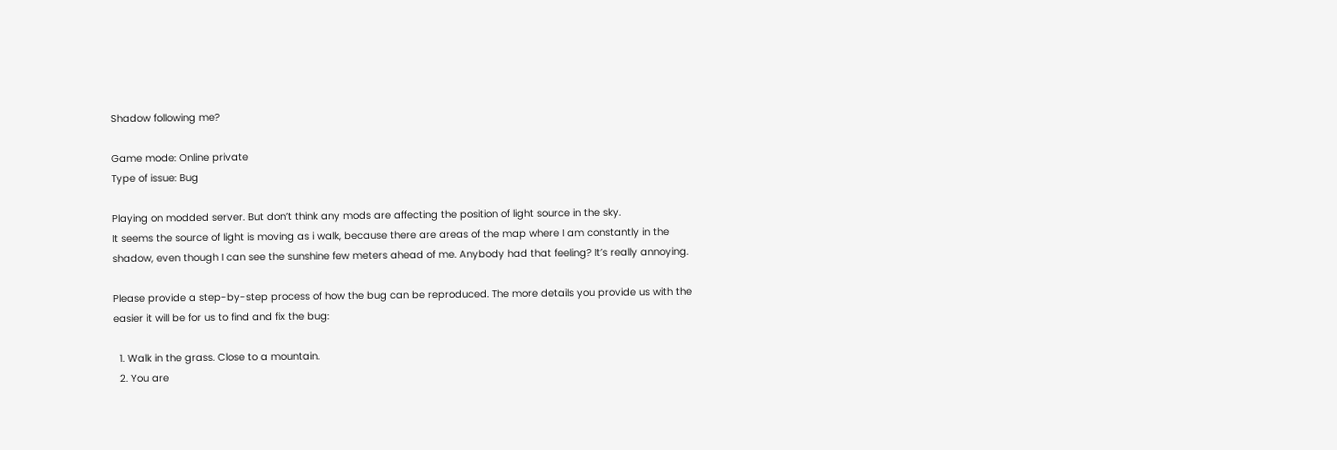Shadow following me?

Game mode: Online private
Type of issue: Bug

Playing on modded server. But don’t think any mods are affecting the position of light source in the sky.
It seems the source of light is moving as i walk, because there are areas of the map where I am constantly in the shadow, even though I can see the sunshine few meters ahead of me. Anybody had that feeling? It’s really annoying.

Please provide a step-by-step process of how the bug can be reproduced. The more details you provide us with the easier it will be for us to find and fix the bug:

  1. Walk in the grass. Close to a mountain.
  2. You are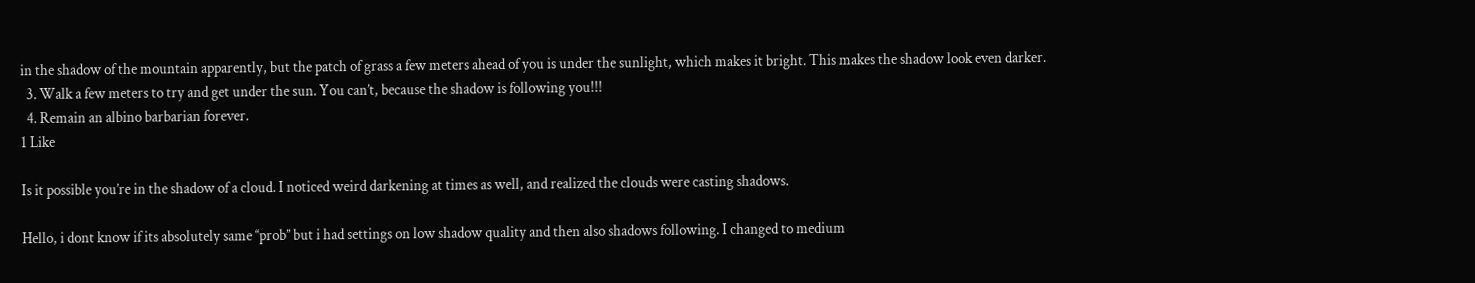in the shadow of the mountain apparently, but the patch of grass a few meters ahead of you is under the sunlight, which makes it bright. This makes the shadow look even darker.
  3. Walk a few meters to try and get under the sun. You can’t, because the shadow is following you!!!
  4. Remain an albino barbarian forever.
1 Like

Is it possible you’re in the shadow of a cloud. I noticed weird darkening at times as well, and realized the clouds were casting shadows.

Hello, i dont know if its absolutely same ‘‘prob’’ but i had settings on low shadow quality and then also shadows following. I changed to medium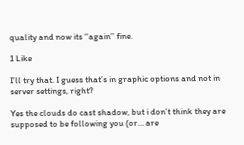quality and now its ‘‘again’’ fine.

1 Like

I’ll try that. I guess that’s in graphic options and not in server settings, right?

Yes the clouds do cast shadow, but i don’t think they are supposed to be following you (or… are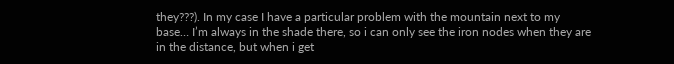they???). In my case I have a particular problem with the mountain next to my base… I’m always in the shade there, so i can only see the iron nodes when they are in the distance, but when i get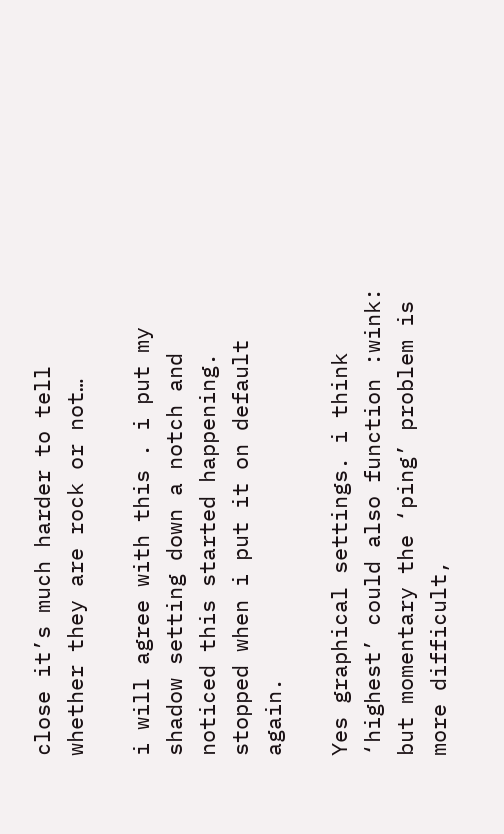close it’s much harder to tell whether they are rock or not…

i will agree with this . i put my shadow setting down a notch and noticed this started happening.
stopped when i put it on default again.

Yes graphical settings. i think ‘highest’ could also function :wink: but momentary the ‘ping’ problem is more difficult,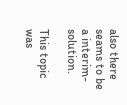also there seams to be a interim-solution.

This topic was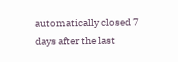automatically closed 7 days after the last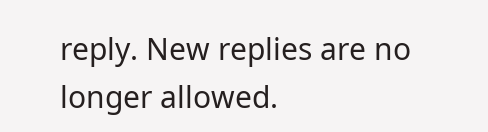reply. New replies are no longer allowed.